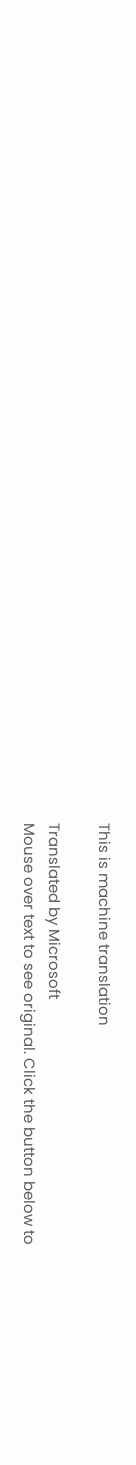This is machine translation

Translated by Microsoft
Mouse over text to see original. Click the button below to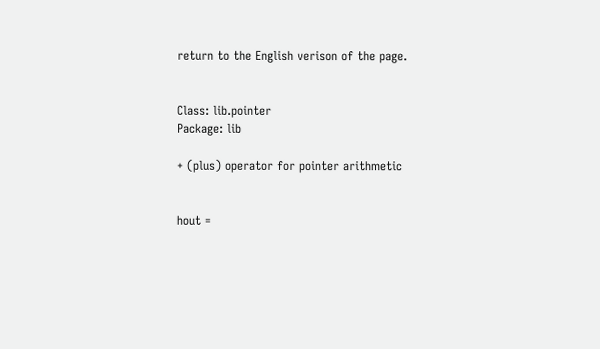return to the English verison of the page.


Class: lib.pointer
Package: lib

+ (plus) operator for pointer arithmetic


hout =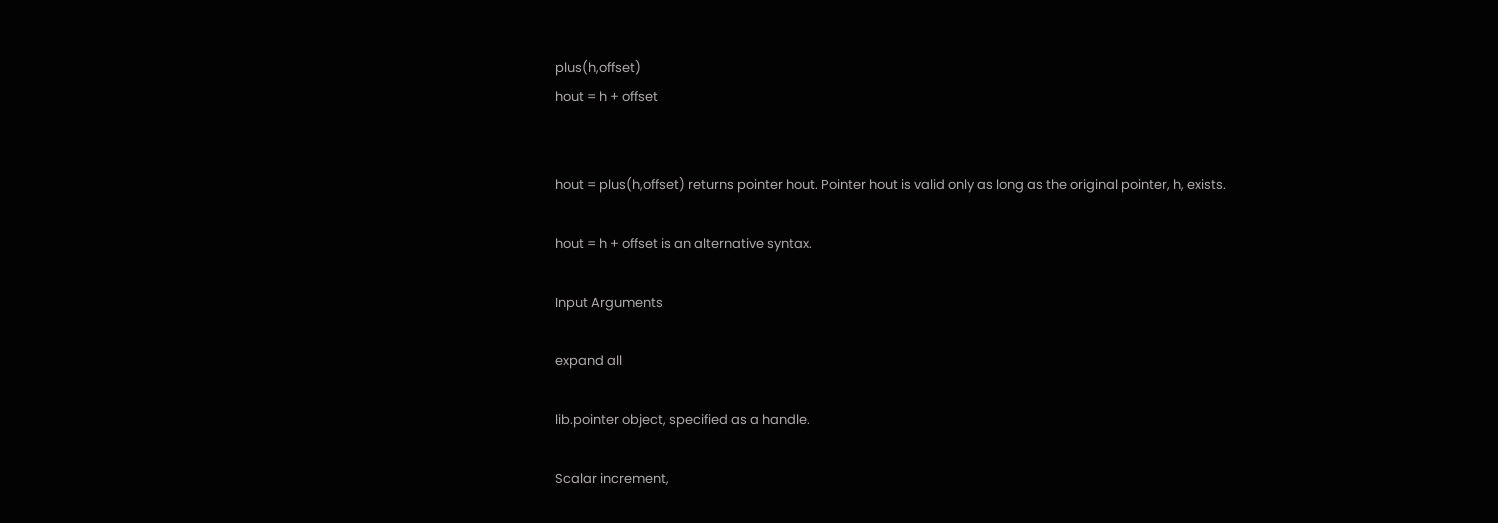plus(h,offset)
hout = h + offset


hout = plus(h,offset) returns pointer hout. Pointer hout is valid only as long as the original pointer, h, exists.

hout = h + offset is an alternative syntax.

Input Arguments

expand all

lib.pointer object, specified as a handle.

Scalar increment,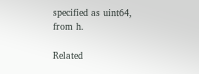specified as uint64, from h.

Related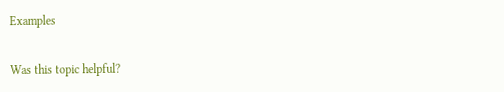Examples

Was this topic helpful?